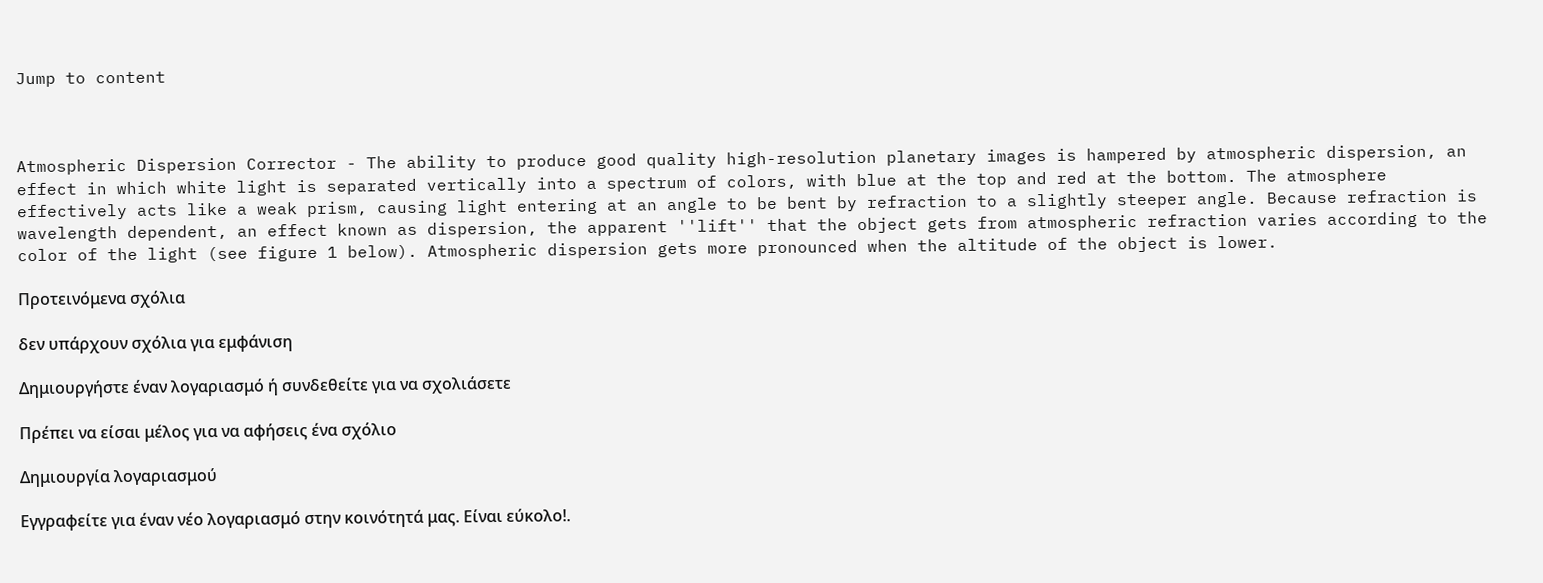Jump to content



Atmospheric Dispersion Corrector - The ability to produce good quality high-resolution planetary images is hampered by atmospheric dispersion, an effect in which white light is separated vertically into a spectrum of colors, with blue at the top and red at the bottom. The atmosphere effectively acts like a weak prism, causing light entering at an angle to be bent by refraction to a slightly steeper angle. Because refraction is wavelength dependent, an effect known as dispersion, the apparent ''lift'' that the object gets from atmospheric refraction varies according to the color of the light (see figure 1 below). Atmospheric dispersion gets more pronounced when the altitude of the object is lower.

Προτεινόμενα σχόλια

δεν υπάρχουν σχόλια για εμφάνιση

Δημιουργήστε έναν λογαριασμό ή συνδεθείτε για να σχολιάσετε

Πρέπει να είσαι μέλος για να αφήσεις ένα σχόλιο

Δημιουργία λογαριασμού

Εγγραφείτε για έναν νέο λογαριασμό στην κοινότητά μας. Είναι εύκολο!.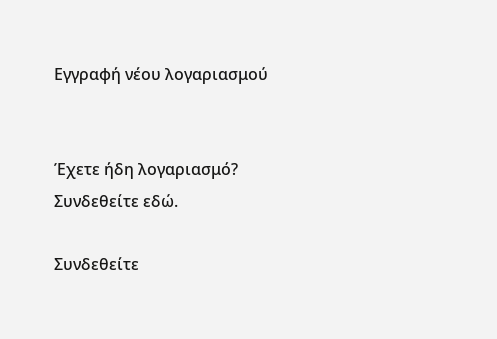Εγγραφή νέου λογαριασμού


Έχετε ήδη λογαριασμό? Συνδεθείτε εδώ.

Συνδεθείτε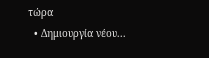τώρα
  • Δημιουργία νέου...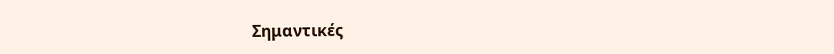Σημαντικές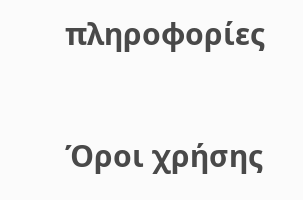πληροφορίες

Όροι χρήσης